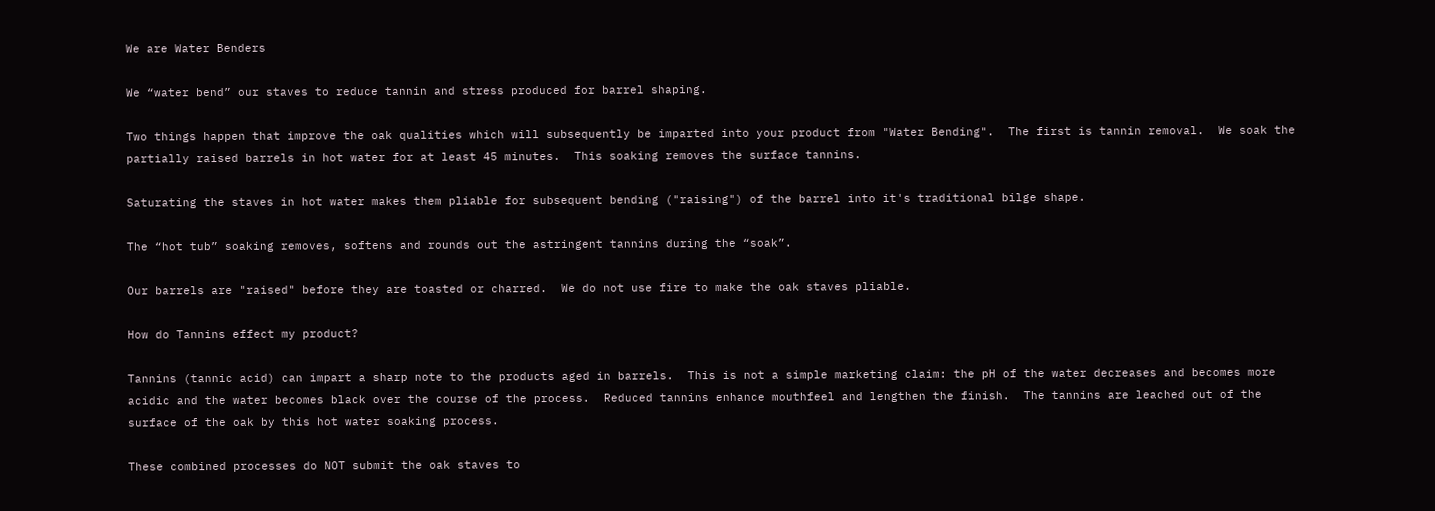We are Water Benders

We “water bend” our staves to reduce tannin and stress produced for barrel shaping.

Two things happen that improve the oak qualities which will subsequently be imparted into your product from "Water Bending".  The first is tannin removal.  We soak the partially raised barrels in hot water for at least 45 minutes.  This soaking removes the surface tannins.

Saturating the staves in hot water makes them pliable for subsequent bending ("raising") of the barrel into it's traditional bilge shape.

The “hot tub” soaking removes, softens and rounds out the astringent tannins during the “soak”.

Our barrels are "raised" before they are toasted or charred.  We do not use fire to make the oak staves pliable.

How do Tannins effect my product?

Tannins (tannic acid) can impart a sharp note to the products aged in barrels.  This is not a simple marketing claim: the pH of the water decreases and becomes more acidic and the water becomes black over the course of the process.  Reduced tannins enhance mouthfeel and lengthen the finish.  The tannins are leached out of the surface of the oak by this hot water soaking process.

These combined processes do NOT submit the oak staves to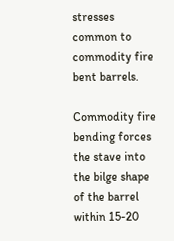stresses common to commodity fire bent barrels.

Commodity fire bending forces the stave into the bilge shape of the barrel within 15-20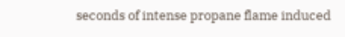seconds of intense propane flame induced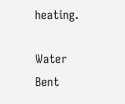heating.

Water Bent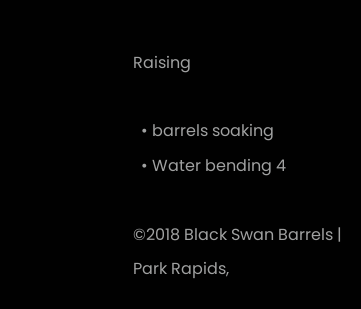Raising

  • barrels soaking
  • Water bending 4

©2018 Black Swan Barrels | Park Rapids,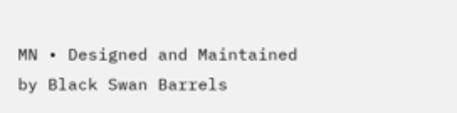MN • Designed and Maintained by Black Swan Barrels